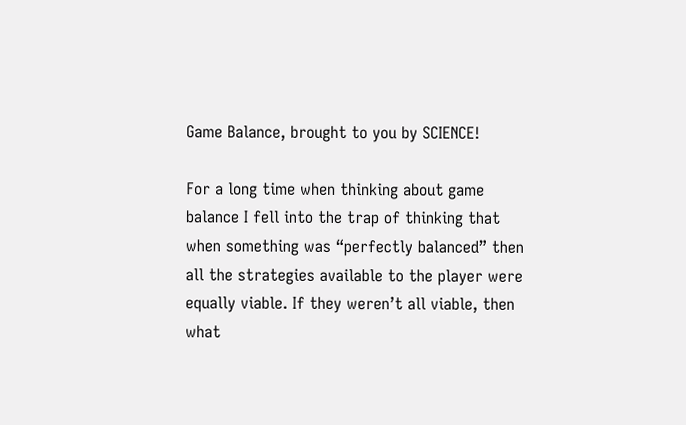Game Balance, brought to you by SCIENCE!

For a long time when thinking about game balance I fell into the trap of thinking that when something was “perfectly balanced” then all the strategies available to the player were equally viable. If they weren’t all viable, then what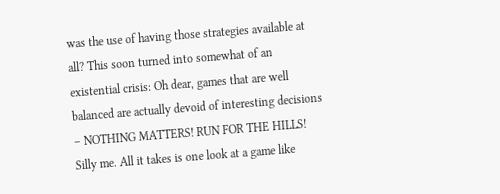was the use of having those strategies available at all? This soon turned into somewhat of an existential crisis: Oh dear, games that are well balanced are actually devoid of interesting decisions – NOTHING MATTERS! RUN FOR THE HILLS! Silly me. All it takes is one look at a game like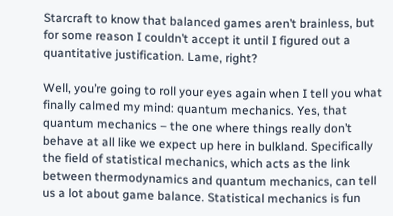Starcraft to know that balanced games aren’t brainless, but for some reason I couldn’t accept it until I figured out a quantitative justification. Lame, right?

Well, you’re going to roll your eyes again when I tell you what finally calmed my mind: quantum mechanics. Yes, that quantum mechanics – the one where things really don’t behave at all like we expect up here in bulkland. Specifically the field of statistical mechanics, which acts as the link between thermodynamics and quantum mechanics, can tell us a lot about game balance. Statistical mechanics is fun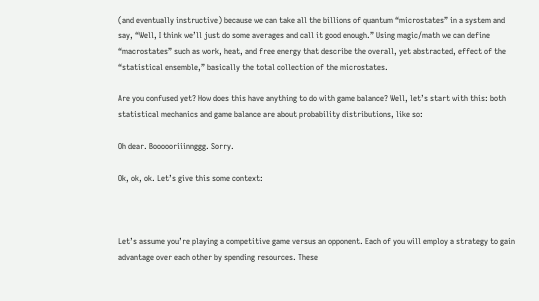(and eventually instructive) because we can take all the billions of quantum “microstates” in a system and say, “Well, I think we’ll just do some averages and call it good enough.” Using magic/math we can define “macrostates” such as work, heat, and free energy that describe the overall, yet abstracted, effect of the “statistical ensemble,” basically the total collection of the microstates.

Are you confused yet? How does this have anything to do with game balance? Well, let’s start with this: both statistical mechanics and game balance are about probability distributions, like so:

Oh dear. Boooooriiinnggg. Sorry.

Ok, ok, ok. Let’s give this some context:



Let’s assume you’re playing a competitive game versus an opponent. Each of you will employ a strategy to gain advantage over each other by spending resources. These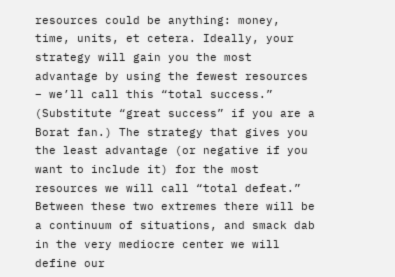resources could be anything: money, time, units, et cetera. Ideally, your strategy will gain you the most advantage by using the fewest resources – we’ll call this “total success.” (Substitute “great success” if you are a Borat fan.) The strategy that gives you the least advantage (or negative if you want to include it) for the most resources we will call “total defeat.” Between these two extremes there will be a continuum of situations, and smack dab in the very mediocre center we will define our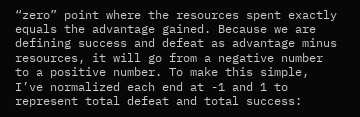“zero” point where the resources spent exactly equals the advantage gained. Because we are defining success and defeat as advantage minus resources, it will go from a negative number to a positive number. To make this simple, I’ve normalized each end at -1 and 1 to represent total defeat and total success: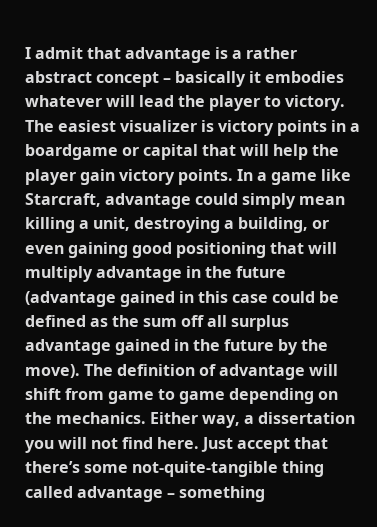I admit that advantage is a rather abstract concept – basically it embodies whatever will lead the player to victory. The easiest visualizer is victory points in a boardgame or capital that will help the player gain victory points. In a game like Starcraft, advantage could simply mean killing a unit, destroying a building, or even gaining good positioning that will multiply advantage in the future (advantage gained in this case could be defined as the sum off all surplus advantage gained in the future by the move). The definition of advantage will shift from game to game depending on the mechanics. Either way, a dissertation you will not find here. Just accept that there’s some not-quite-tangible thing called advantage – something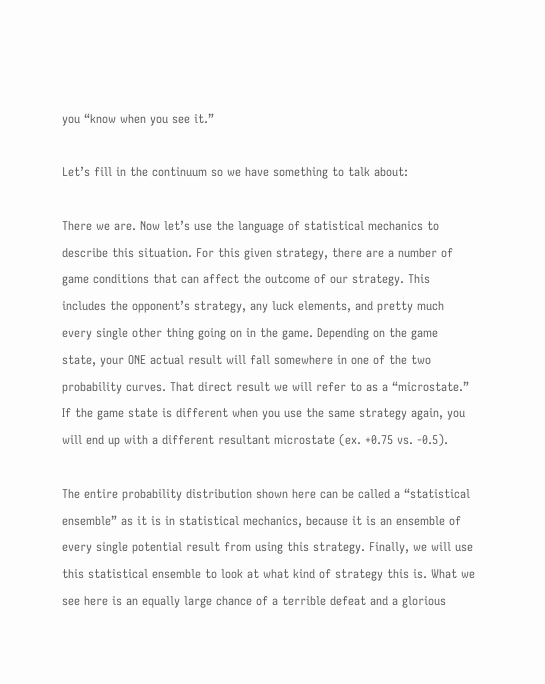you “know when you see it.”

Let’s fill in the continuum so we have something to talk about:

There we are. Now let’s use the language of statistical mechanics to describe this situation. For this given strategy, there are a number of game conditions that can affect the outcome of our strategy. This includes the opponent’s strategy, any luck elements, and pretty much every single other thing going on in the game. Depending on the game state, your ONE actual result will fall somewhere in one of the two probability curves. That direct result we will refer to as a “microstate.” If the game state is different when you use the same strategy again, you will end up with a different resultant microstate (ex. +0.75 vs. -0.5).

The entire probability distribution shown here can be called a “statistical ensemble” as it is in statistical mechanics, because it is an ensemble of every single potential result from using this strategy. Finally, we will use this statistical ensemble to look at what kind of strategy this is. What we see here is an equally large chance of a terrible defeat and a glorious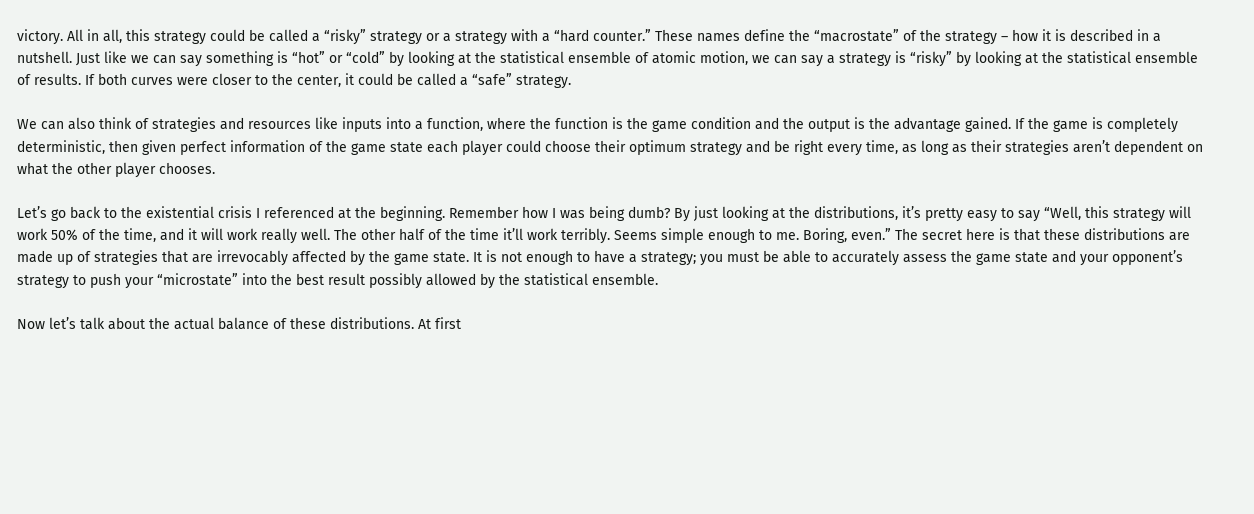victory. All in all, this strategy could be called a “risky” strategy or a strategy with a “hard counter.” These names define the “macrostate” of the strategy – how it is described in a nutshell. Just like we can say something is “hot” or “cold” by looking at the statistical ensemble of atomic motion, we can say a strategy is “risky” by looking at the statistical ensemble of results. If both curves were closer to the center, it could be called a “safe” strategy.

We can also think of strategies and resources like inputs into a function, where the function is the game condition and the output is the advantage gained. If the game is completely deterministic, then given perfect information of the game state each player could choose their optimum strategy and be right every time, as long as their strategies aren’t dependent on what the other player chooses.

Let’s go back to the existential crisis I referenced at the beginning. Remember how I was being dumb? By just looking at the distributions, it’s pretty easy to say “Well, this strategy will work 50% of the time, and it will work really well. The other half of the time it’ll work terribly. Seems simple enough to me. Boring, even.” The secret here is that these distributions are made up of strategies that are irrevocably affected by the game state. It is not enough to have a strategy; you must be able to accurately assess the game state and your opponent’s strategy to push your “microstate” into the best result possibly allowed by the statistical ensemble.

Now let’s talk about the actual balance of these distributions. At first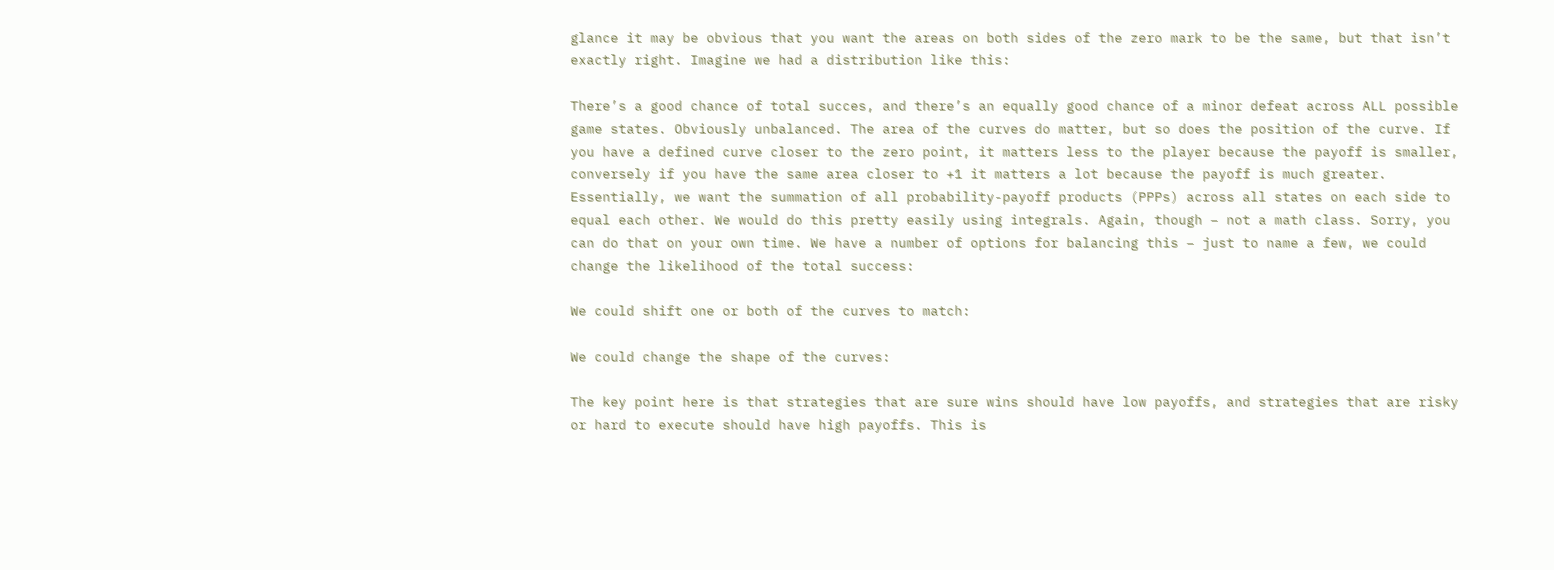glance it may be obvious that you want the areas on both sides of the zero mark to be the same, but that isn’t exactly right. Imagine we had a distribution like this:

There’s a good chance of total succes, and there’s an equally good chance of a minor defeat across ALL possible game states. Obviously unbalanced. The area of the curves do matter, but so does the position of the curve. If you have a defined curve closer to the zero point, it matters less to the player because the payoff is smaller, conversely if you have the same area closer to +1 it matters a lot because the payoff is much greater. Essentially, we want the summation of all probability-payoff products (PPPs) across all states on each side to equal each other. We would do this pretty easily using integrals. Again, though – not a math class. Sorry, you can do that on your own time. We have a number of options for balancing this – just to name a few, we could change the likelihood of the total success:

We could shift one or both of the curves to match:

We could change the shape of the curves:

The key point here is that strategies that are sure wins should have low payoffs, and strategies that are risky or hard to execute should have high payoffs. This is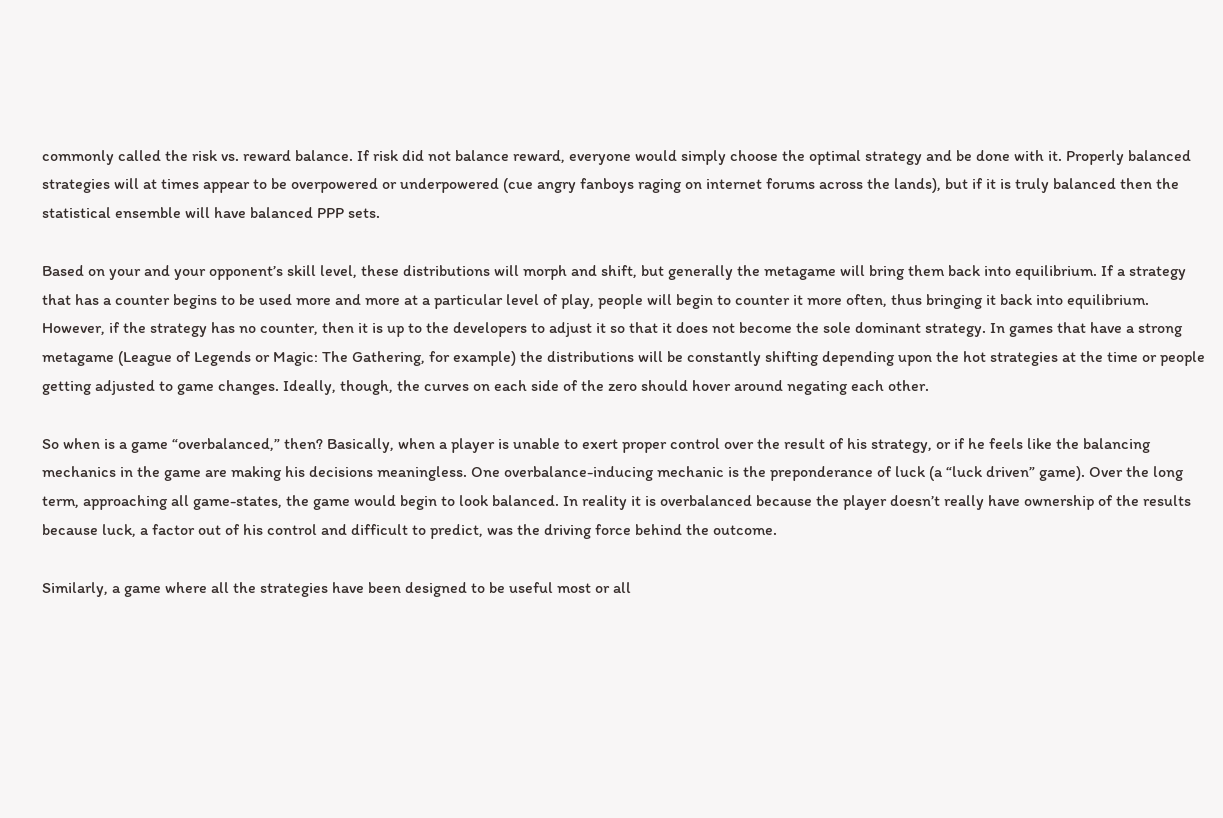commonly called the risk vs. reward balance. If risk did not balance reward, everyone would simply choose the optimal strategy and be done with it. Properly balanced strategies will at times appear to be overpowered or underpowered (cue angry fanboys raging on internet forums across the lands), but if it is truly balanced then the statistical ensemble will have balanced PPP sets.

Based on your and your opponent’s skill level, these distributions will morph and shift, but generally the metagame will bring them back into equilibrium. If a strategy that has a counter begins to be used more and more at a particular level of play, people will begin to counter it more often, thus bringing it back into equilibrium. However, if the strategy has no counter, then it is up to the developers to adjust it so that it does not become the sole dominant strategy. In games that have a strong metagame (League of Legends or Magic: The Gathering, for example) the distributions will be constantly shifting depending upon the hot strategies at the time or people getting adjusted to game changes. Ideally, though, the curves on each side of the zero should hover around negating each other.

So when is a game “overbalanced,” then? Basically, when a player is unable to exert proper control over the result of his strategy, or if he feels like the balancing mechanics in the game are making his decisions meaningless. One overbalance-inducing mechanic is the preponderance of luck (a “luck driven” game). Over the long term, approaching all game-states, the game would begin to look balanced. In reality it is overbalanced because the player doesn’t really have ownership of the results because luck, a factor out of his control and difficult to predict, was the driving force behind the outcome.

Similarly, a game where all the strategies have been designed to be useful most or all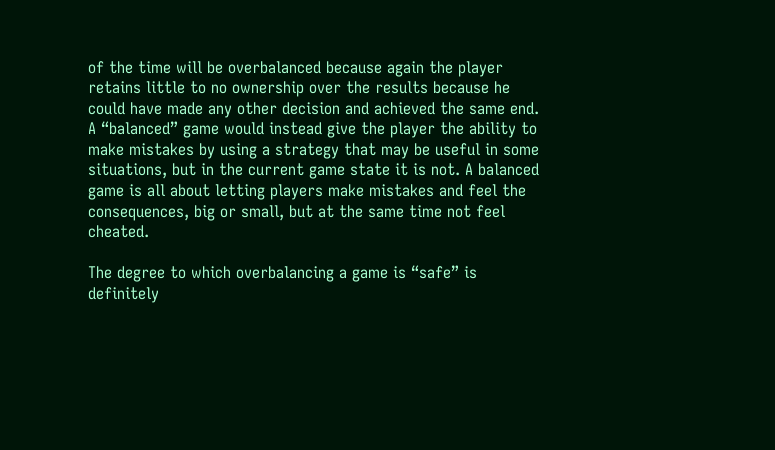of the time will be overbalanced because again the player retains little to no ownership over the results because he could have made any other decision and achieved the same end. A “balanced” game would instead give the player the ability to make mistakes by using a strategy that may be useful in some situations, but in the current game state it is not. A balanced game is all about letting players make mistakes and feel the consequences, big or small, but at the same time not feel cheated.

The degree to which overbalancing a game is “safe” is definitely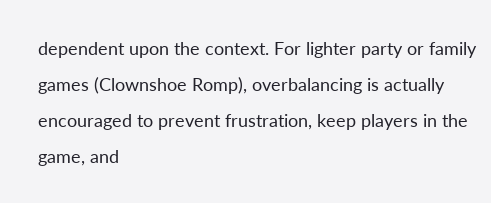dependent upon the context. For lighter party or family games (Clownshoe Romp), overbalancing is actually encouraged to prevent frustration, keep players in the game, and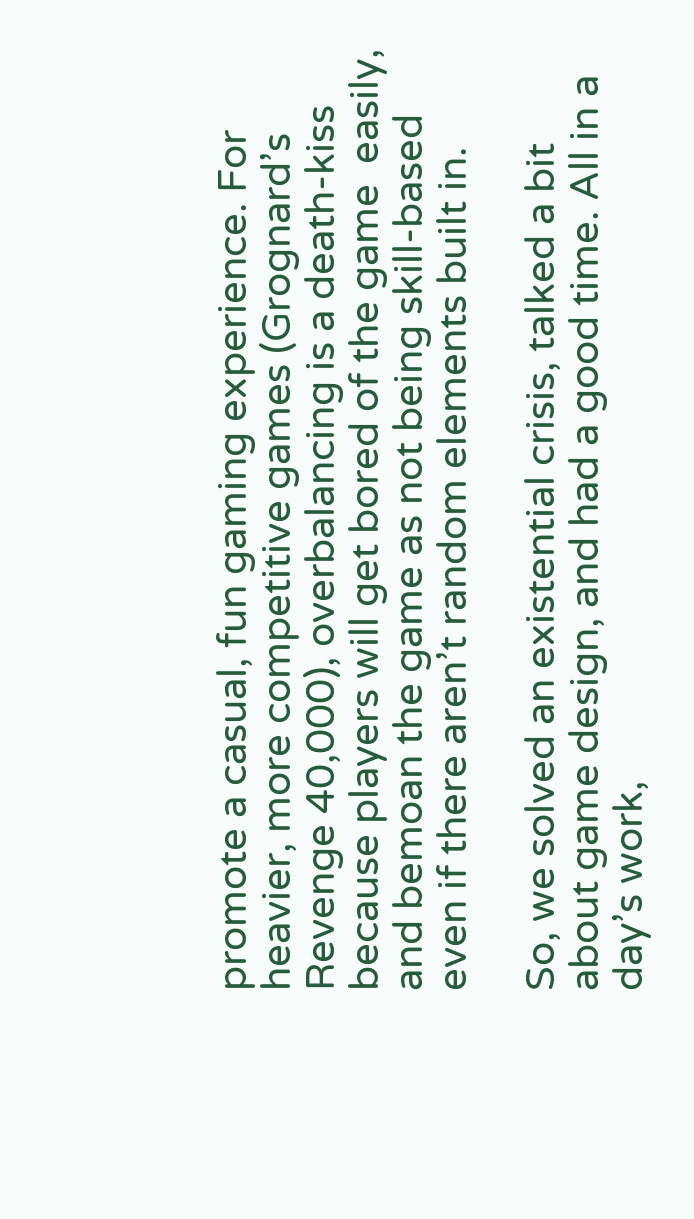promote a casual, fun gaming experience. For heavier, more competitive games (Grognard’s Revenge 40,000), overbalancing is a death-kiss because players will get bored of the game  easily, and bemoan the game as not being skill-based even if there aren’t random elements built in.

So, we solved an existential crisis, talked a bit about game design, and had a good time. All in a day’s work,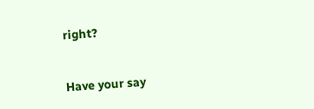right?


Have your say